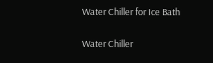Water Chiller for Ice Bath

Water Chiller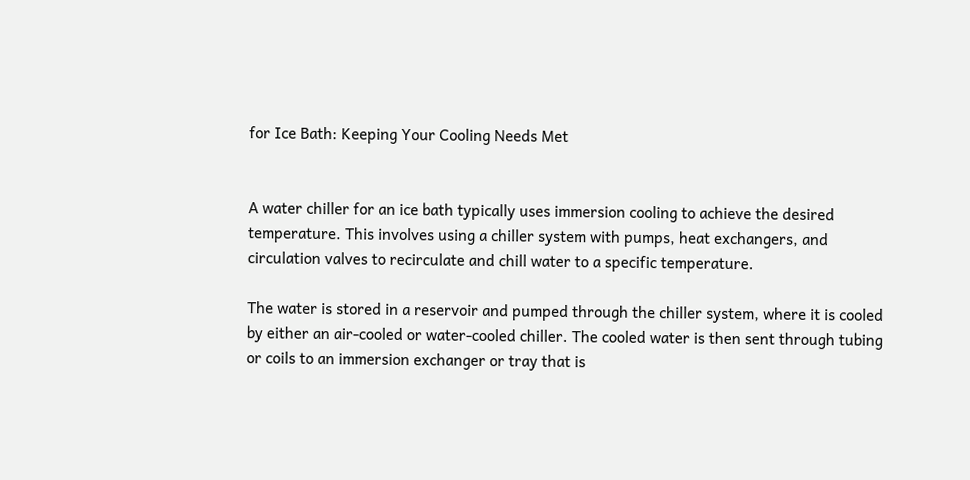for Ice Bath: Keeping Your Cooling Needs Met


A water chiller for an ice bath typically uses immersion cooling to achieve the desired temperature. This involves using a chiller system with pumps, heat exchangers, and circulation valves to recirculate and chill water to a specific temperature.

The water is stored in a reservoir and pumped through the chiller system, where it is cooled by either an air-cooled or water-cooled chiller. The cooled water is then sent through tubing or coils to an immersion exchanger or tray that is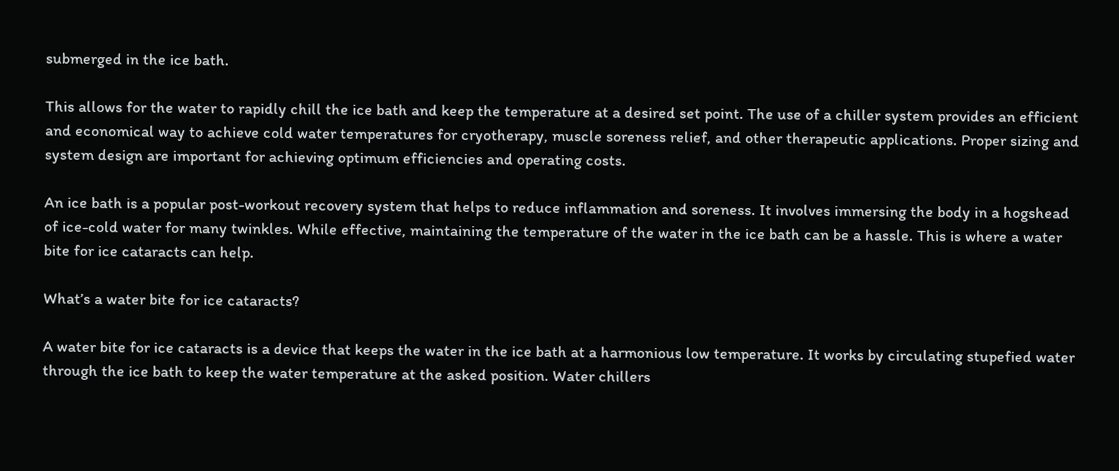submerged in the ice bath.

This allows for the water to rapidly chill the ice bath and keep the temperature at a desired set point. The use of a chiller system provides an efficient and economical way to achieve cold water temperatures for cryotherapy, muscle soreness relief, and other therapeutic applications. Proper sizing and system design are important for achieving optimum efficiencies and operating costs.

An ice bath is a popular post-workout recovery system that helps to reduce inflammation and soreness. It involves immersing the body in a hogshead of ice-cold water for many twinkles. While effective, maintaining the temperature of the water in the ice bath can be a hassle. This is where a water bite for ice cataracts can help.

What’s a water bite for ice cataracts?

A water bite for ice cataracts is a device that keeps the water in the ice bath at a harmonious low temperature. It works by circulating stupefied water through the ice bath to keep the water temperature at the asked position. Water chillers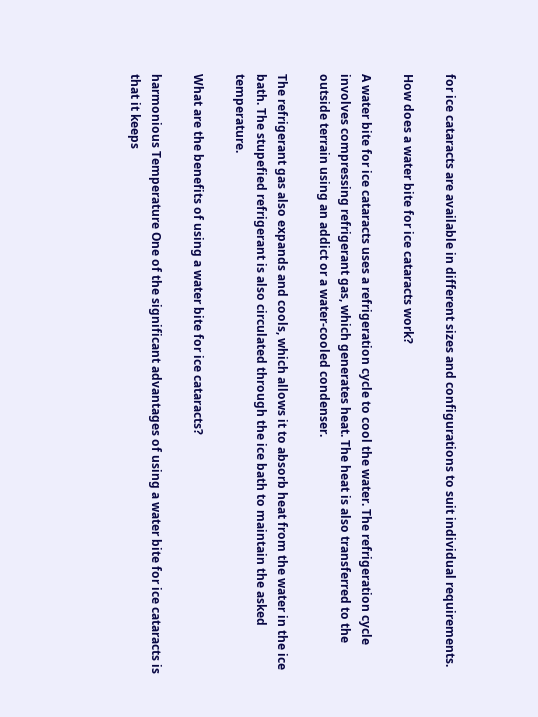for ice cataracts are available in different sizes and configurations to suit individual requirements.

How does a water bite for ice cataracts work?

A water bite for ice cataracts uses a refrigeration cycle to cool the water. The refrigeration cycle involves compressing refrigerant gas, which generates heat. The heat is also transferred to the outside terrain using an addict or a water-cooled condenser.

The refrigerant gas also expands and cools, which allows it to absorb heat from the water in the ice bath. The stupefied refrigerant is also circulated through the ice bath to maintain the asked temperature.

What are the benefits of using a water bite for ice cataracts?

harmonious Temperature One of the significant advantages of using a water bite for ice cataracts is that it keeps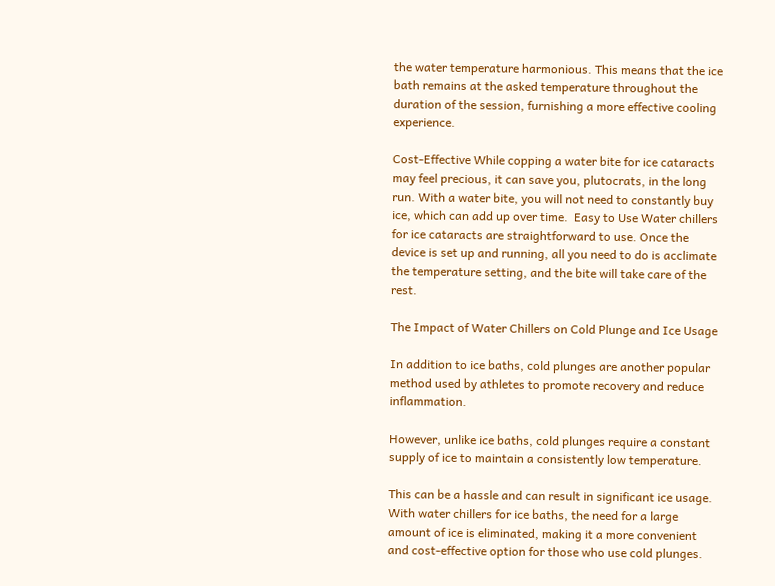the water temperature harmonious. This means that the ice bath remains at the asked temperature throughout the duration of the session, furnishing a more effective cooling experience.

Cost-Effective While copping a water bite for ice cataracts may feel precious, it can save you, plutocrats, in the long run. With a water bite, you will not need to constantly buy ice, which can add up over time.  Easy to Use Water chillers for ice cataracts are straightforward to use. Once the device is set up and running, all you need to do is acclimate the temperature setting, and the bite will take care of the rest.

The Impact of Water Chillers on Cold Plunge and Ice Usage

In addition to ice baths, cold plunges are another popular method used by athletes to promote recovery and reduce inflammation.

However, unlike ice baths, cold plunges require a constant supply of ice to maintain a consistently low temperature.

This can be a hassle and can result in significant ice usage. With water chillers for ice baths, the need for a large amount of ice is eliminated, making it a more convenient and cost-effective option for those who use cold plunges.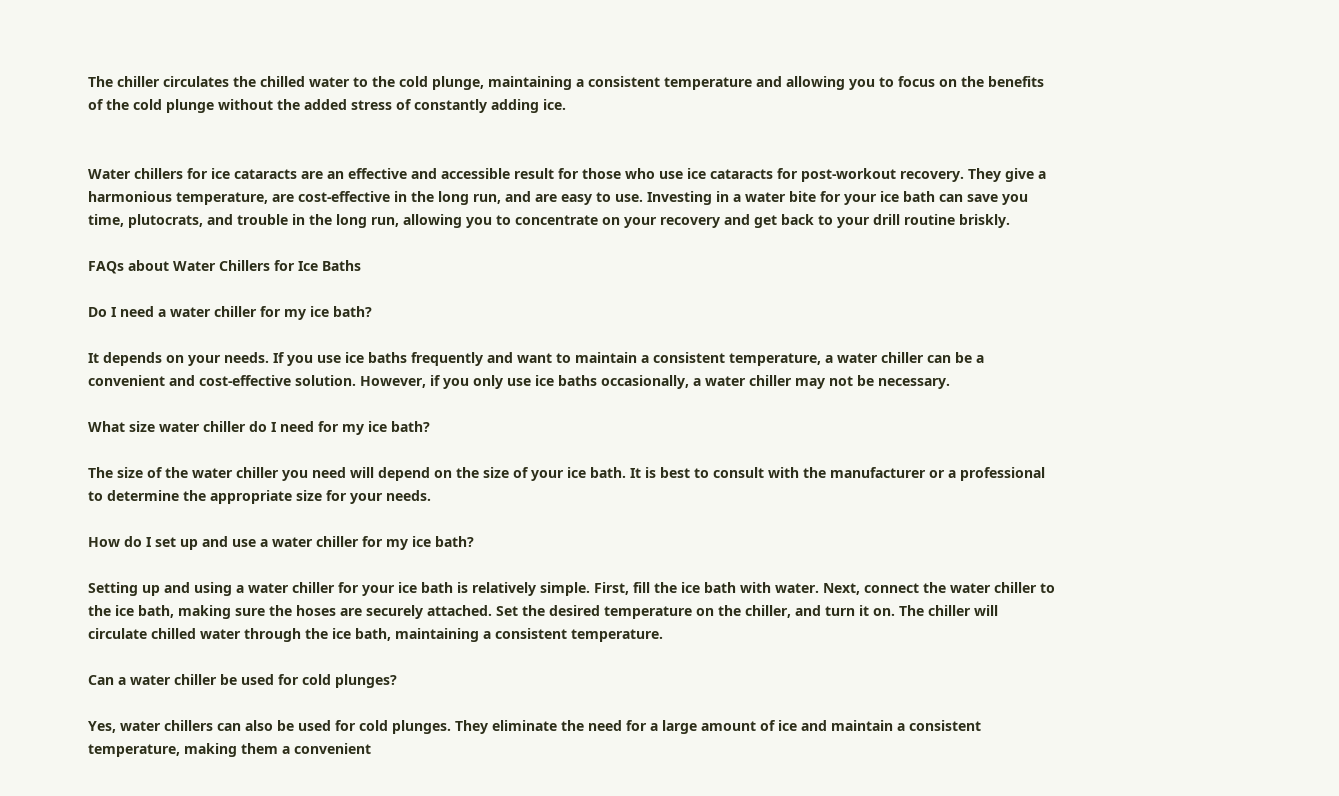The chiller circulates the chilled water to the cold plunge, maintaining a consistent temperature and allowing you to focus on the benefits of the cold plunge without the added stress of constantly adding ice.


Water chillers for ice cataracts are an effective and accessible result for those who use ice cataracts for post-workout recovery. They give a harmonious temperature, are cost-effective in the long run, and are easy to use. Investing in a water bite for your ice bath can save you time, plutocrats, and trouble in the long run, allowing you to concentrate on your recovery and get back to your drill routine briskly.

FAQs about Water Chillers for Ice Baths

Do I need a water chiller for my ice bath?

It depends on your needs. If you use ice baths frequently and want to maintain a consistent temperature, a water chiller can be a convenient and cost-effective solution. However, if you only use ice baths occasionally, a water chiller may not be necessary.

What size water chiller do I need for my ice bath?

The size of the water chiller you need will depend on the size of your ice bath. It is best to consult with the manufacturer or a professional to determine the appropriate size for your needs.

How do I set up and use a water chiller for my ice bath?

Setting up and using a water chiller for your ice bath is relatively simple. First, fill the ice bath with water. Next, connect the water chiller to the ice bath, making sure the hoses are securely attached. Set the desired temperature on the chiller, and turn it on. The chiller will circulate chilled water through the ice bath, maintaining a consistent temperature.

Can a water chiller be used for cold plunges?

Yes, water chillers can also be used for cold plunges. They eliminate the need for a large amount of ice and maintain a consistent temperature, making them a convenient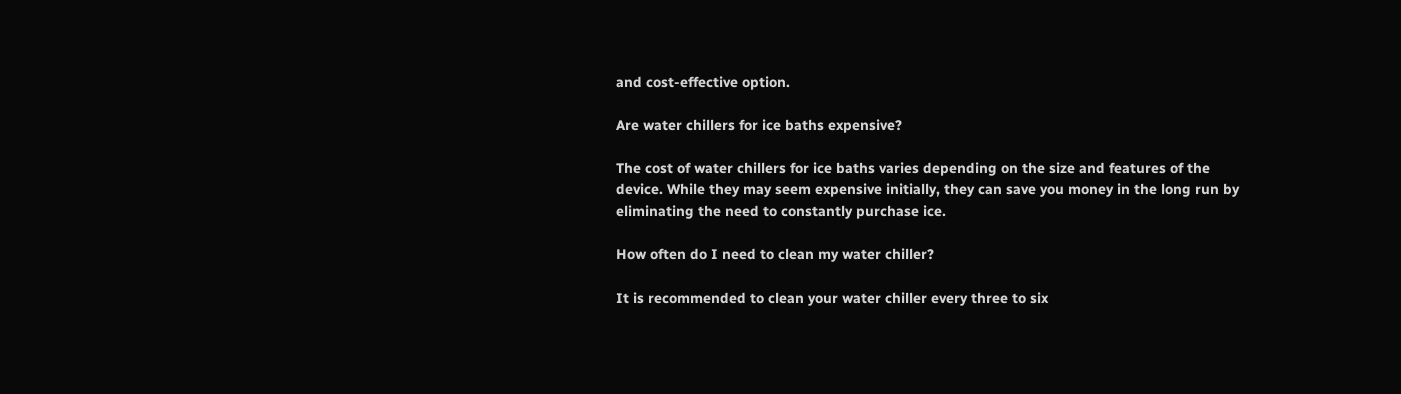and cost-effective option.

Are water chillers for ice baths expensive?

The cost of water chillers for ice baths varies depending on the size and features of the device. While they may seem expensive initially, they can save you money in the long run by eliminating the need to constantly purchase ice.

How often do I need to clean my water chiller?

It is recommended to clean your water chiller every three to six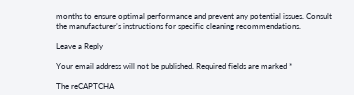months to ensure optimal performance and prevent any potential issues. Consult the manufacturer’s instructions for specific cleaning recommendations.

Leave a Reply

Your email address will not be published. Required fields are marked *

The reCAPTCHA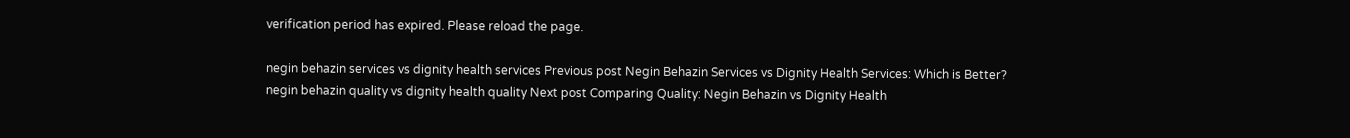verification period has expired. Please reload the page.

negin behazin services vs dignity health services Previous post Negin Behazin Services vs Dignity Health Services: Which is Better?
negin behazin quality vs dignity health quality Next post Comparing Quality: Negin Behazin vs Dignity Health